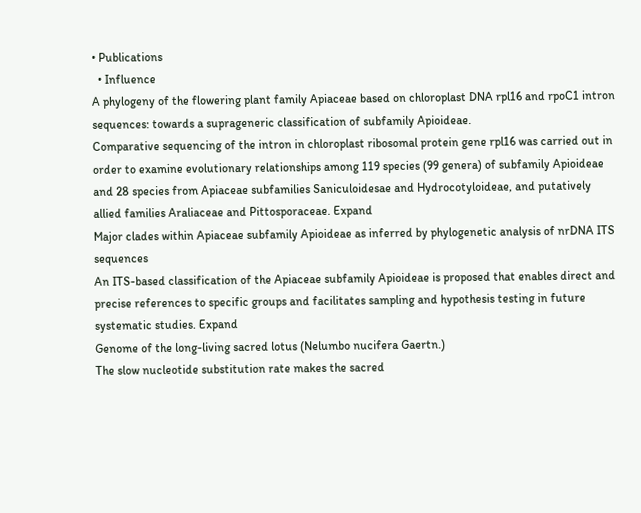• Publications
  • Influence
A phylogeny of the flowering plant family Apiaceae based on chloroplast DNA rpl16 and rpoC1 intron sequences: towards a suprageneric classification of subfamily Apioideae.
Comparative sequencing of the intron in chloroplast ribosomal protein gene rpl16 was carried out in order to examine evolutionary relationships among 119 species (99 genera) of subfamily Apioideae and 28 species from Apiaceae subfamilies Saniculoidesae and Hydrocotyloideae, and putatively allied families Araliaceae and Pittosporaceae. Expand
Major clades within Apiaceae subfamily Apioideae as inferred by phylogenetic analysis of nrDNA ITS sequences
An ITS-based classification of the Apiaceae subfamily Apioideae is proposed that enables direct and precise references to specific groups and facilitates sampling and hypothesis testing in future systematic studies. Expand
Genome of the long-living sacred lotus (Nelumbo nucifera Gaertn.)
The slow nucleotide substitution rate makes the sacred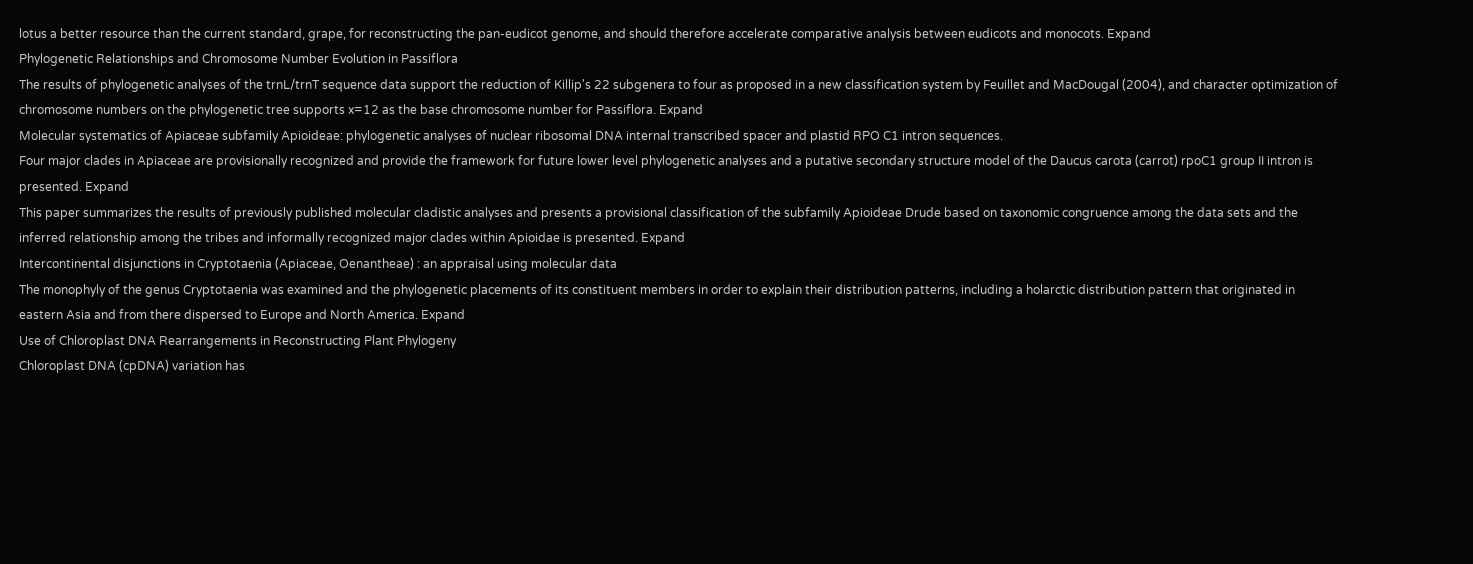lotus a better resource than the current standard, grape, for reconstructing the pan-eudicot genome, and should therefore accelerate comparative analysis between eudicots and monocots. Expand
Phylogenetic Relationships and Chromosome Number Evolution in Passiflora
The results of phylogenetic analyses of the trnL/trnT sequence data support the reduction of Killip's 22 subgenera to four as proposed in a new classification system by Feuillet and MacDougal (2004), and character optimization of chromosome numbers on the phylogenetic tree supports x=12 as the base chromosome number for Passiflora. Expand
Molecular systematics of Apiaceae subfamily Apioideae: phylogenetic analyses of nuclear ribosomal DNA internal transcribed spacer and plastid RPO C1 intron sequences.
Four major clades in Apiaceae are provisionally recognized and provide the framework for future lower level phylogenetic analyses and a putative secondary structure model of the Daucus carota (carrot) rpoC1 group II intron is presented. Expand
This paper summarizes the results of previously published molecular cladistic analyses and presents a provisional classification of the subfamily Apioideae Drude based on taxonomic congruence among the data sets and the inferred relationship among the tribes and informally recognized major clades within Apioidae is presented. Expand
Intercontinental disjunctions in Cryptotaenia (Apiaceae, Oenantheae) : an appraisal using molecular data
The monophyly of the genus Cryptotaenia was examined and the phylogenetic placements of its constituent members in order to explain their distribution patterns, including a holarctic distribution pattern that originated in eastern Asia and from there dispersed to Europe and North America. Expand
Use of Chloroplast DNA Rearrangements in Reconstructing Plant Phylogeny
Chloroplast DNA (cpDNA) variation has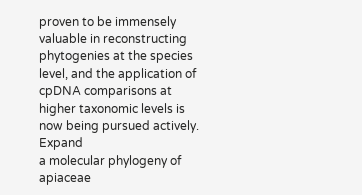proven to be immensely valuable in reconstructing phytogenies at the species level, and the application of cpDNA comparisons at higher taxonomic levels is now being pursued actively. Expand
a molecular phylogeny of apiaceae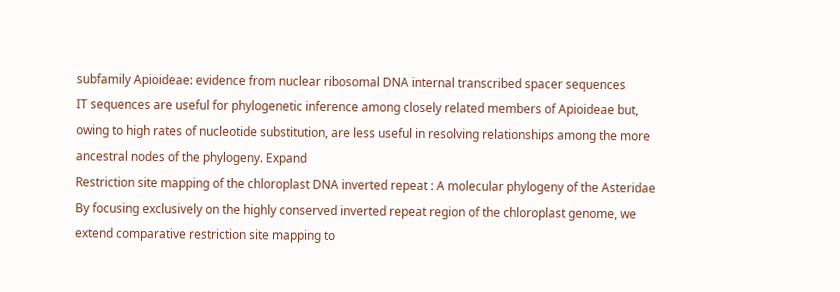subfamily Apioideae: evidence from nuclear ribosomal DNA internal transcribed spacer sequences
IT sequences are useful for phylogenetic inference among closely related members of Apioideae but, owing to high rates of nucleotide substitution, are less useful in resolving relationships among the more ancestral nodes of the phylogeny. Expand
Restriction site mapping of the chloroplast DNA inverted repeat : A molecular phylogeny of the Asteridae
By focusing exclusively on the highly conserved inverted repeat region of the chloroplast genome, we extend comparative restriction site mapping to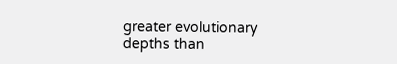greater evolutionary depths than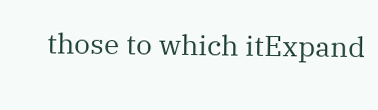those to which itExpand